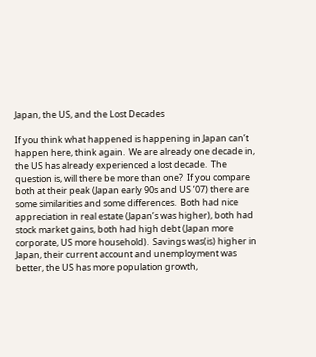Japan, the US, and the Lost Decades

If you think what happened is happening in Japan can’t happen here, think again.  We are already one decade in, the US has already experienced a lost decade.  The question is, will there be more than one?  If you compare both at their peak (Japan early 90s and US ’07) there are some similarities and some differences.  Both had nice appreciation in real estate (Japan’s was higher), both had stock market gains, both had high debt (Japan more corporate, US more household).  Savings was(is) higher in Japan, their current account and unemployment was better, the US has more population growth,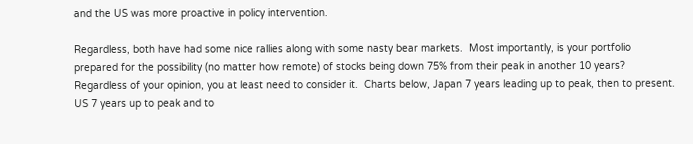and the US was more proactive in policy intervention.

Regardless, both have had some nice rallies along with some nasty bear markets.  Most importantly, is your portfolio prepared for the possibility (no matter how remote) of stocks being down 75% from their peak in another 10 years?  Regardless of your opinion, you at least need to consider it.  Charts below, Japan 7 years leading up to peak, then to present.  US 7 years up to peak and to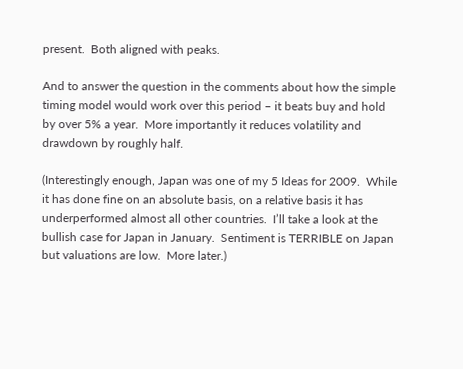present.  Both aligned with peaks.

And to answer the question in the comments about how the simple timing model would work over this period – it beats buy and hold by over 5% a year.  More importantly it reduces volatility and drawdown by roughly half.

(Interestingly enough, Japan was one of my 5 Ideas for 2009.  While it has done fine on an absolute basis, on a relative basis it has underperformed almost all other countries.  I’ll take a look at the bullish case for Japan in January.  Sentiment is TERRIBLE on Japan but valuations are low.  More later.)